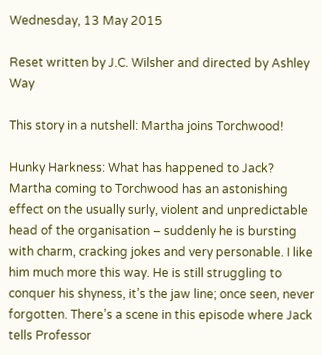Wednesday, 13 May 2015

Reset written by J.C. Wilsher and directed by Ashley Way

This story in a nutshell: Martha joins Torchwood!

Hunky Harkness: What has happened to Jack? Martha coming to Torchwood has an astonishing effect on the usually surly, violent and unpredictable head of the organisation – suddenly he is bursting with charm, cracking jokes and very personable. I like him much more this way. He is still struggling to conquer his shyness, it’s the jaw line; once seen, never forgotten. There’s a scene in this episode where Jack tells Professor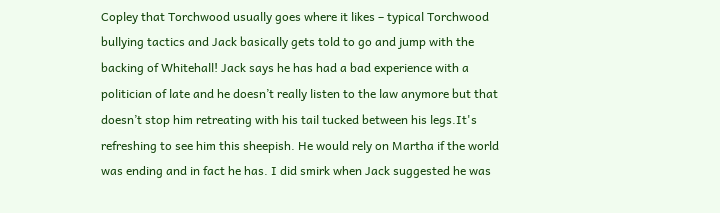Copley that Torchwood usually goes where it likes – typical Torchwood bullying tactics and Jack basically gets told to go and jump with the backing of Whitehall! Jack says he has had a bad experience with a politician of late and he doesn’t really listen to the law anymore but that doesn’t stop him retreating with his tail tucked between his legs.It's refreshing to see him this sheepish. He would rely on Martha if the world was ending and in fact he has. I did smirk when Jack suggested he was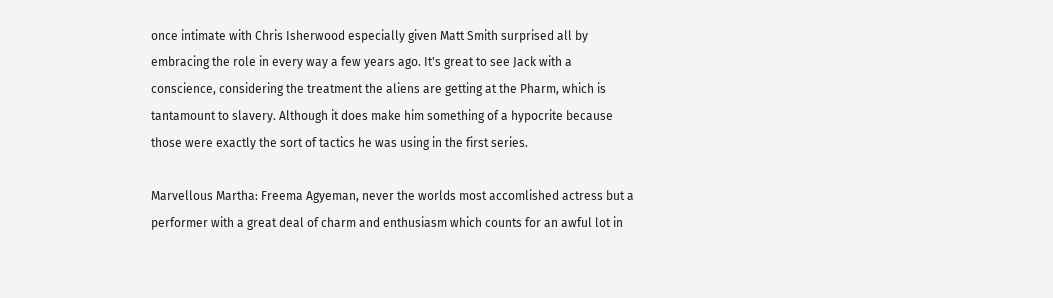once intimate with Chris Isherwood especially given Matt Smith surprised all by embracing the role in every way a few years ago. It's great to see Jack with a conscience, considering the treatment the aliens are getting at the Pharm, which is tantamount to slavery. Although it does make him something of a hypocrite because those were exactly the sort of tactics he was using in the first series.

Marvellous Martha: Freema Agyeman, never the worlds most accomlished actress but a performer with a great deal of charm and enthusiasm which counts for an awful lot in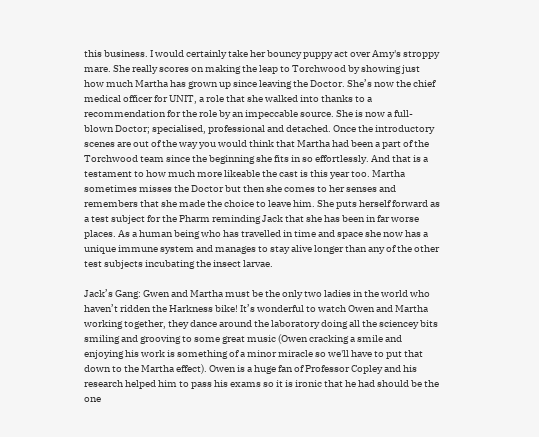this business. I would certainly take her bouncy puppy act over Amy's stroppy mare. She really scores on making the leap to Torchwood by showing just how much Martha has grown up since leaving the Doctor. She’s now the chief medical officer for UNIT, a role that she walked into thanks to a recommendation for the role by an impeccable source. She is now a full-blown Doctor; specialised, professional and detached. Once the introductory scenes are out of the way you would think that Martha had been a part of the Torchwood team since the beginning she fits in so effortlessly. And that is a testament to how much more likeable the cast is this year too. Martha sometimes misses the Doctor but then she comes to her senses and remembers that she made the choice to leave him. She puts herself forward as a test subject for the Pharm reminding Jack that she has been in far worse places. As a human being who has travelled in time and space she now has a unique immune system and manages to stay alive longer than any of the other test subjects incubating the insect larvae.

Jack’s Gang: Gwen and Martha must be the only two ladies in the world who haven’t ridden the Harkness bike! It’s wonderful to watch Owen and Martha working together, they dance around the laboratory doing all the sciencey bits smiling and grooving to some great music (Owen cracking a smile and enjoying his work is something of a minor miracle so we'll have to put that down to the Martha effect). Owen is a huge fan of Professor Copley and his research helped him to pass his exams so it is ironic that he had should be the one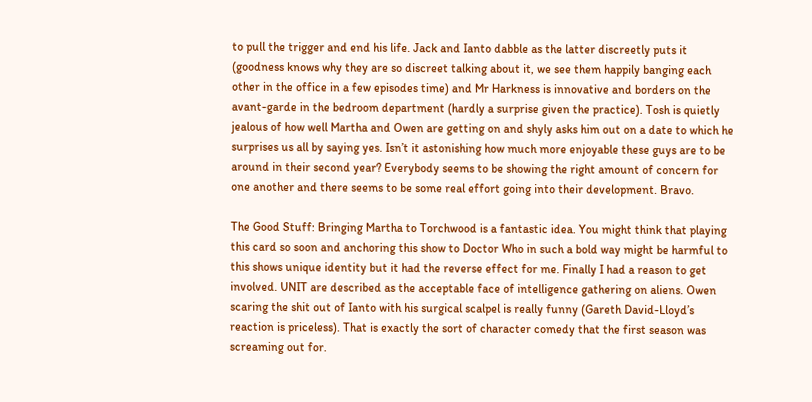to pull the trigger and end his life. Jack and Ianto dabble as the latter discreetly puts it (goodness knows why they are so discreet talking about it, we see them happily banging each other in the office in a few episodes time) and Mr Harkness is innovative and borders on the avant-garde in the bedroom department (hardly a surprise given the practice). Tosh is quietly jealous of how well Martha and Owen are getting on and shyly asks him out on a date to which he surprises us all by saying yes. Isn’t it astonishing how much more enjoyable these guys are to be around in their second year? Everybody seems to be showing the right amount of concern for one another and there seems to be some real effort going into their development. Bravo.

The Good Stuff: Bringing Martha to Torchwood is a fantastic idea. You might think that playing this card so soon and anchoring this show to Doctor Who in such a bold way might be harmful to this shows unique identity but it had the reverse effect for me. Finally I had a reason to get involved. UNIT are described as the acceptable face of intelligence gathering on aliens. Owen scaring the shit out of Ianto with his surgical scalpel is really funny (Gareth David-Lloyd’s reaction is priceless). That is exactly the sort of character comedy that the first season was screaming out for.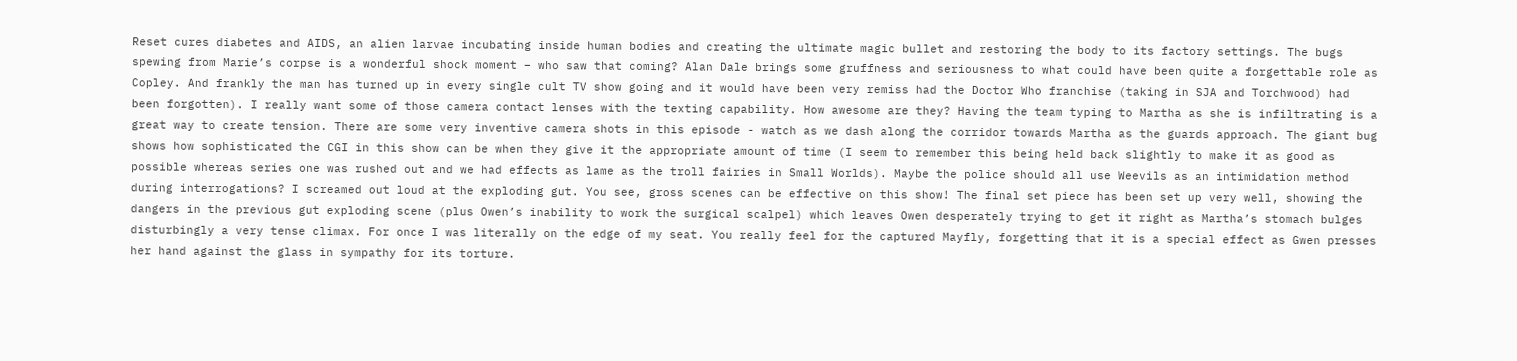Reset cures diabetes and AIDS, an alien larvae incubating inside human bodies and creating the ultimate magic bullet and restoring the body to its factory settings. The bugs spewing from Marie’s corpse is a wonderful shock moment – who saw that coming? Alan Dale brings some gruffness and seriousness to what could have been quite a forgettable role as Copley. And frankly the man has turned up in every single cult TV show going and it would have been very remiss had the Doctor Who franchise (taking in SJA and Torchwood) had been forgotten). I really want some of those camera contact lenses with the texting capability. How awesome are they? Having the team typing to Martha as she is infiltrating is a great way to create tension. There are some very inventive camera shots in this episode - watch as we dash along the corridor towards Martha as the guards approach. The giant bug shows how sophisticated the CGI in this show can be when they give it the appropriate amount of time (I seem to remember this being held back slightly to make it as good as possible whereas series one was rushed out and we had effects as lame as the troll fairies in Small Worlds). Maybe the police should all use Weevils as an intimidation method during interrogations? I screamed out loud at the exploding gut. You see, gross scenes can be effective on this show! The final set piece has been set up very well, showing the dangers in the previous gut exploding scene (plus Owen’s inability to work the surgical scalpel) which leaves Owen desperately trying to get it right as Martha’s stomach bulges disturbingly a very tense climax. For once I was literally on the edge of my seat. You really feel for the captured Mayfly, forgetting that it is a special effect as Gwen presses her hand against the glass in sympathy for its torture.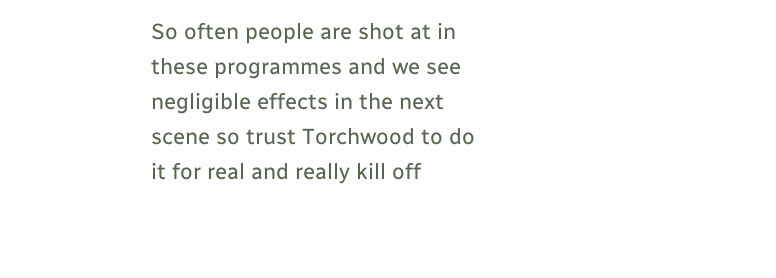So often people are shot at in these programmes and we see negligible effects in the next scene so trust Torchwood to do it for real and really kill off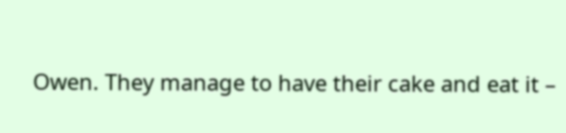Owen. They manage to have their cake and eat it –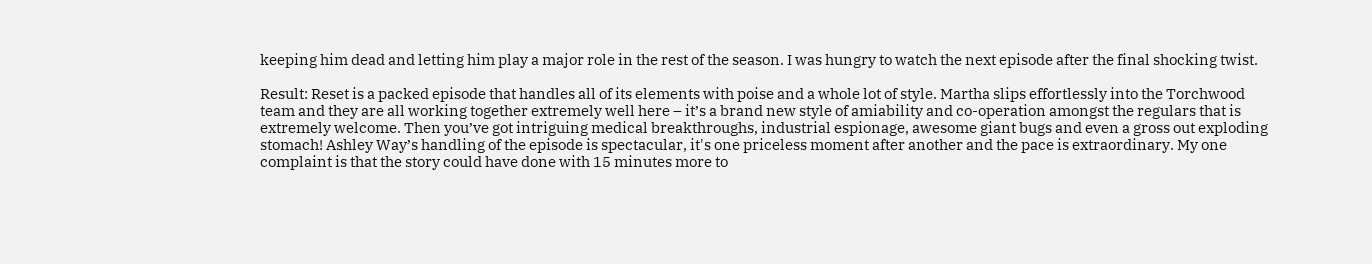keeping him dead and letting him play a major role in the rest of the season. I was hungry to watch the next episode after the final shocking twist.

Result: Reset is a packed episode that handles all of its elements with poise and a whole lot of style. Martha slips effortlessly into the Torchwood team and they are all working together extremely well here – it’s a brand new style of amiability and co-operation amongst the regulars that is extremely welcome. Then you’ve got intriguing medical breakthroughs, industrial espionage, awesome giant bugs and even a gross out exploding stomach! Ashley Way’s handling of the episode is spectacular, it's one priceless moment after another and the pace is extraordinary. My one complaint is that the story could have done with 15 minutes more to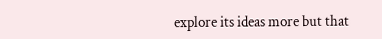explore its ideas more but that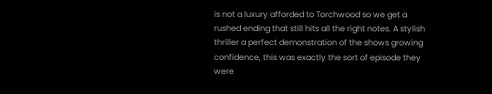is not a luxury afforded to Torchwood so we get a rushed ending that still hits all the right notes. A stylish thriller a perfect demonstration of the shows growing confidence, this was exactly the sort of episode they were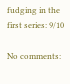fudging in the first series: 9/10

No comments: